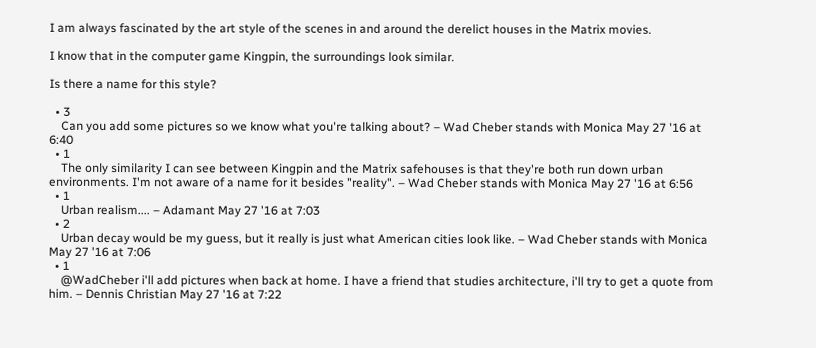I am always fascinated by the art style of the scenes in and around the derelict houses in the Matrix movies.

I know that in the computer game Kingpin, the surroundings look similar.

Is there a name for this style?

  • 3
    Can you add some pictures so we know what you're talking about? – Wad Cheber stands with Monica May 27 '16 at 6:40
  • 1
    The only similarity I can see between Kingpin and the Matrix safehouses is that they're both run down urban environments. I'm not aware of a name for it besides "reality". – Wad Cheber stands with Monica May 27 '16 at 6:56
  • 1
    Urban realism.... – Adamant May 27 '16 at 7:03
  • 2
    Urban decay would be my guess, but it really is just what American cities look like. – Wad Cheber stands with Monica May 27 '16 at 7:06
  • 1
    @WadCheber i'll add pictures when back at home. I have a friend that studies architecture, i'll try to get a quote from him. – Dennis Christian May 27 '16 at 7:22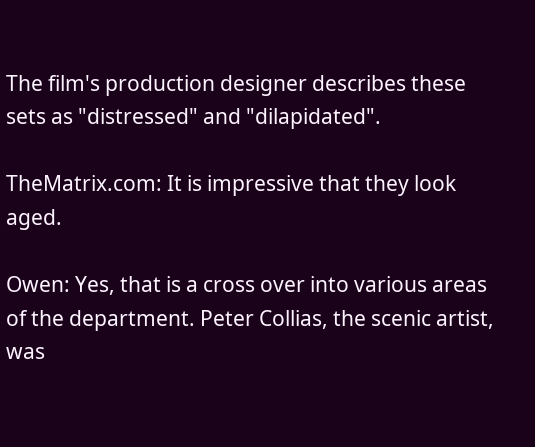The film's production designer describes these sets as "distressed" and "dilapidated".

TheMatrix.com: It is impressive that they look aged.

Owen: Yes, that is a cross over into various areas of the department. Peter Collias, the scenic artist, was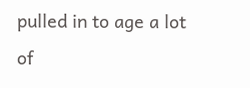pulled in to age a lot of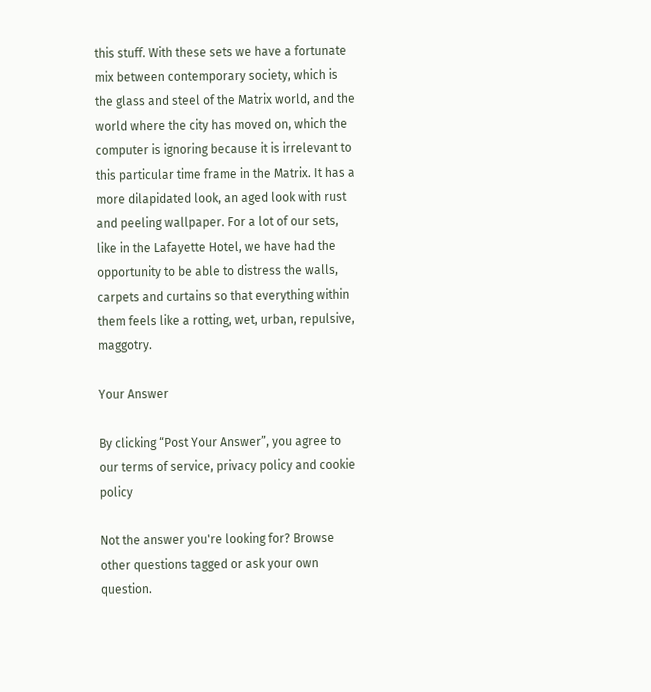this stuff. With these sets we have a fortunate mix between contemporary society, which is the glass and steel of the Matrix world, and the world where the city has moved on, which the computer is ignoring because it is irrelevant to this particular time frame in the Matrix. It has a more dilapidated look, an aged look with rust and peeling wallpaper. For a lot of our sets, like in the Lafayette Hotel, we have had the opportunity to be able to distress the walls, carpets and curtains so that everything within them feels like a rotting, wet, urban, repulsive, maggotry.

Your Answer

By clicking “Post Your Answer”, you agree to our terms of service, privacy policy and cookie policy

Not the answer you're looking for? Browse other questions tagged or ask your own question.